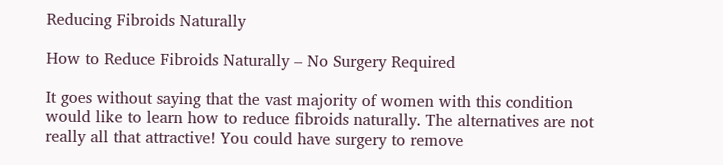Reducing Fibroids Naturally

How to Reduce Fibroids Naturally – No Surgery Required

It goes without saying that the vast majority of women with this condition would like to learn how to reduce fibroids naturally. The alternatives are not really all that attractive! You could have surgery to remove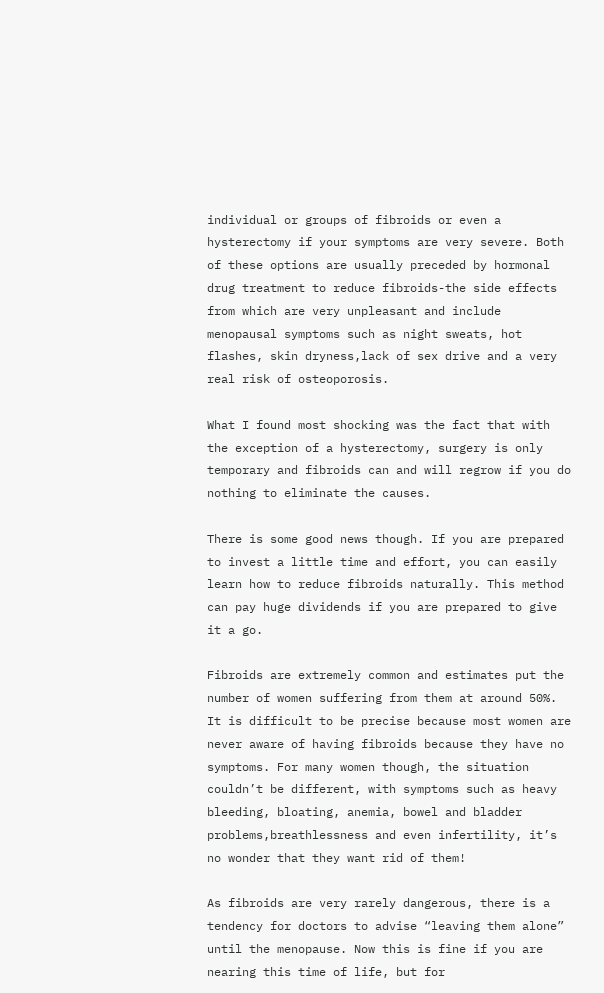individual or groups of fibroids or even a hysterectomy if your symptoms are very severe. Both of these options are usually preceded by hormonal drug treatment to reduce fibroids-the side effects from which are very unpleasant and include menopausal symptoms such as night sweats, hot flashes, skin dryness,lack of sex drive and a very real risk of osteoporosis.

What I found most shocking was the fact that with the exception of a hysterectomy, surgery is only temporary and fibroids can and will regrow if you do nothing to eliminate the causes.

There is some good news though. If you are prepared to invest a little time and effort, you can easily learn how to reduce fibroids naturally. This method can pay huge dividends if you are prepared to give it a go.

Fibroids are extremely common and estimates put the number of women suffering from them at around 50%. It is difficult to be precise because most women are never aware of having fibroids because they have no symptoms. For many women though, the situation couldn’t be different, with symptoms such as heavy bleeding, bloating, anemia, bowel and bladder problems,breathlessness and even infertility, it’s no wonder that they want rid of them!

As fibroids are very rarely dangerous, there is a tendency for doctors to advise “leaving them alone” until the menopause. Now this is fine if you are nearing this time of life, but for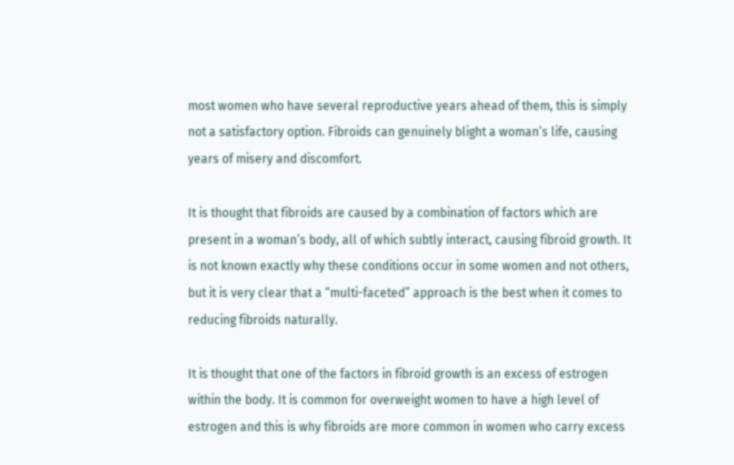most women who have several reproductive years ahead of them, this is simply not a satisfactory option. Fibroids can genuinely blight a woman’s life, causing years of misery and discomfort.

It is thought that fibroids are caused by a combination of factors which are present in a woman’s body, all of which subtly interact, causing fibroid growth. It is not known exactly why these conditions occur in some women and not others, but it is very clear that a “multi-faceted” approach is the best when it comes to reducing fibroids naturally.

It is thought that one of the factors in fibroid growth is an excess of estrogen within the body. It is common for overweight women to have a high level of estrogen and this is why fibroids are more common in women who carry excess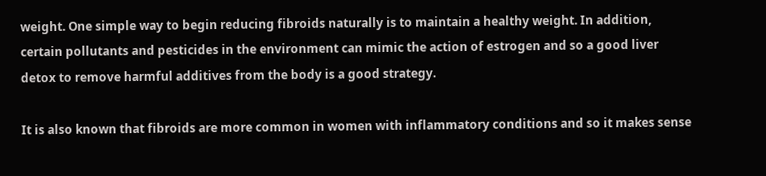weight. One simple way to begin reducing fibroids naturally is to maintain a healthy weight. In addition, certain pollutants and pesticides in the environment can mimic the action of estrogen and so a good liver detox to remove harmful additives from the body is a good strategy.

It is also known that fibroids are more common in women with inflammatory conditions and so it makes sense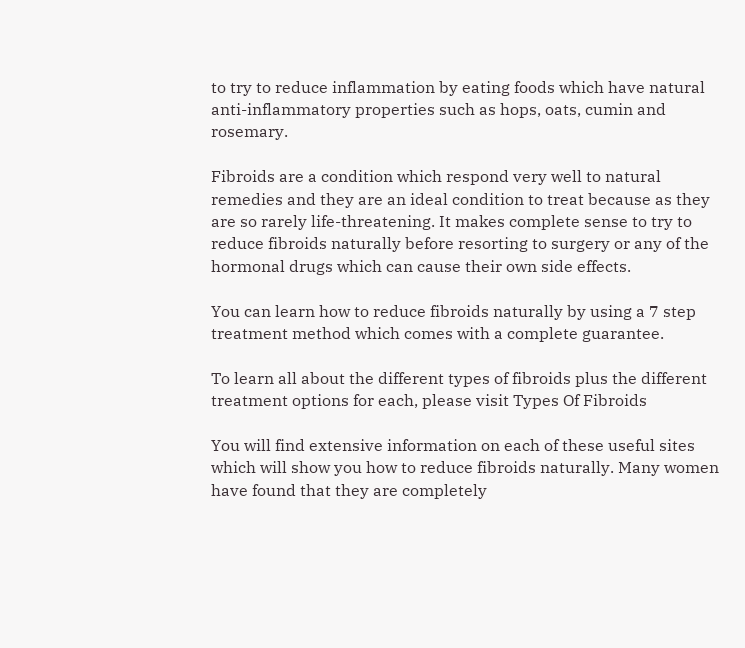to try to reduce inflammation by eating foods which have natural anti-inflammatory properties such as hops, oats, cumin and rosemary.

Fibroids are a condition which respond very well to natural remedies and they are an ideal condition to treat because as they are so rarely life-threatening. It makes complete sense to try to reduce fibroids naturally before resorting to surgery or any of the hormonal drugs which can cause their own side effects.

You can learn how to reduce fibroids naturally by using a 7 step treatment method which comes with a complete guarantee.

To learn all about the different types of fibroids plus the different treatment options for each, please visit Types Of Fibroids

You will find extensive information on each of these useful sites which will show you how to reduce fibroids naturally. Many women have found that they are completely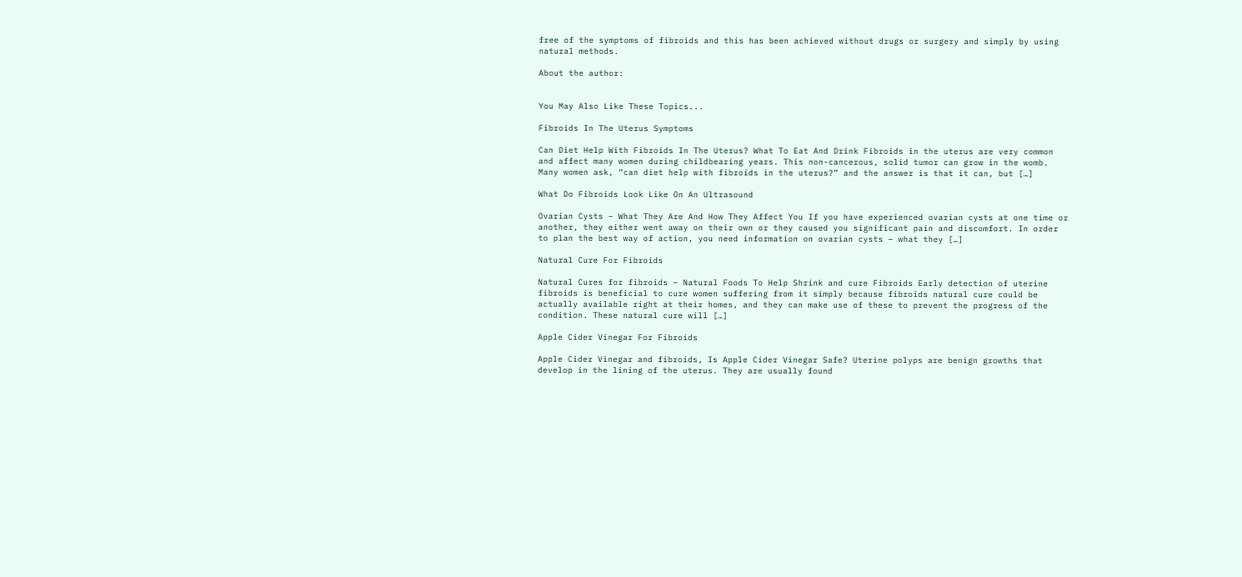free of the symptoms of fibroids and this has been achieved without drugs or surgery and simply by using natural methods.

About the author:


You May Also Like These Topics...

Fibroids In The Uterus Symptoms

Can Diet Help With Fibroids In The Uterus? What To Eat And Drink Fibroids in the uterus are very common and affect many women during childbearing years. This non-cancerous, solid tumor can grow in the womb. Many women ask, “can diet help with fibroids in the uterus?” and the answer is that it can, but […]

What Do Fibroids Look Like On An Ultrasound

Ovarian Cysts – What They Are And How They Affect You If you have experienced ovarian cysts at one time or another, they either went away on their own or they caused you significant pain and discomfort. In order to plan the best way of action, you need information on ovarian cysts – what they […]

Natural Cure For Fibroids

Natural Cures for fibroids – Natural Foods To Help Shrink and cure Fibroids Early detection of uterine fibroids is beneficial to cure women suffering from it simply because fibroids natural cure could be actually available right at their homes, and they can make use of these to prevent the progress of the condition. These natural cure will […]

Apple Cider Vinegar For Fibroids

Apple Cider Vinegar and fibroids, Is Apple Cider Vinegar Safe? Uterine polyps are benign growths that develop in the lining of the uterus. They are usually found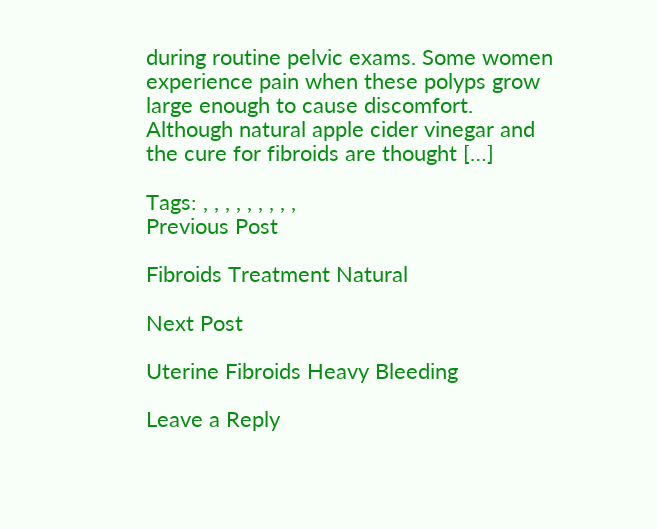during routine pelvic exams. Some women experience pain when these polyps grow large enough to cause discomfort. Although natural apple cider vinegar and the cure for fibroids are thought […]

Tags: , , , , , , , , ,
Previous Post

Fibroids Treatment Natural

Next Post

Uterine Fibroids Heavy Bleeding

Leave a Reply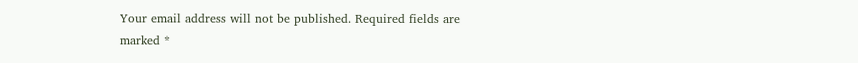Your email address will not be published. Required fields are marked *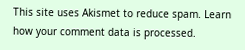This site uses Akismet to reduce spam. Learn how your comment data is processed.